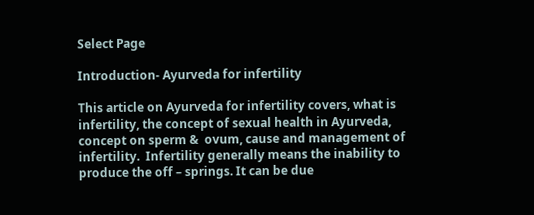Select Page

Introduction- Ayurveda for infertility

This article on Ayurveda for infertility covers, what is infertility, the concept of sexual health in Ayurveda, concept on sperm &  ovum, cause and management of infertility.  Infertility generally means the inability to produce the off – springs. It can be due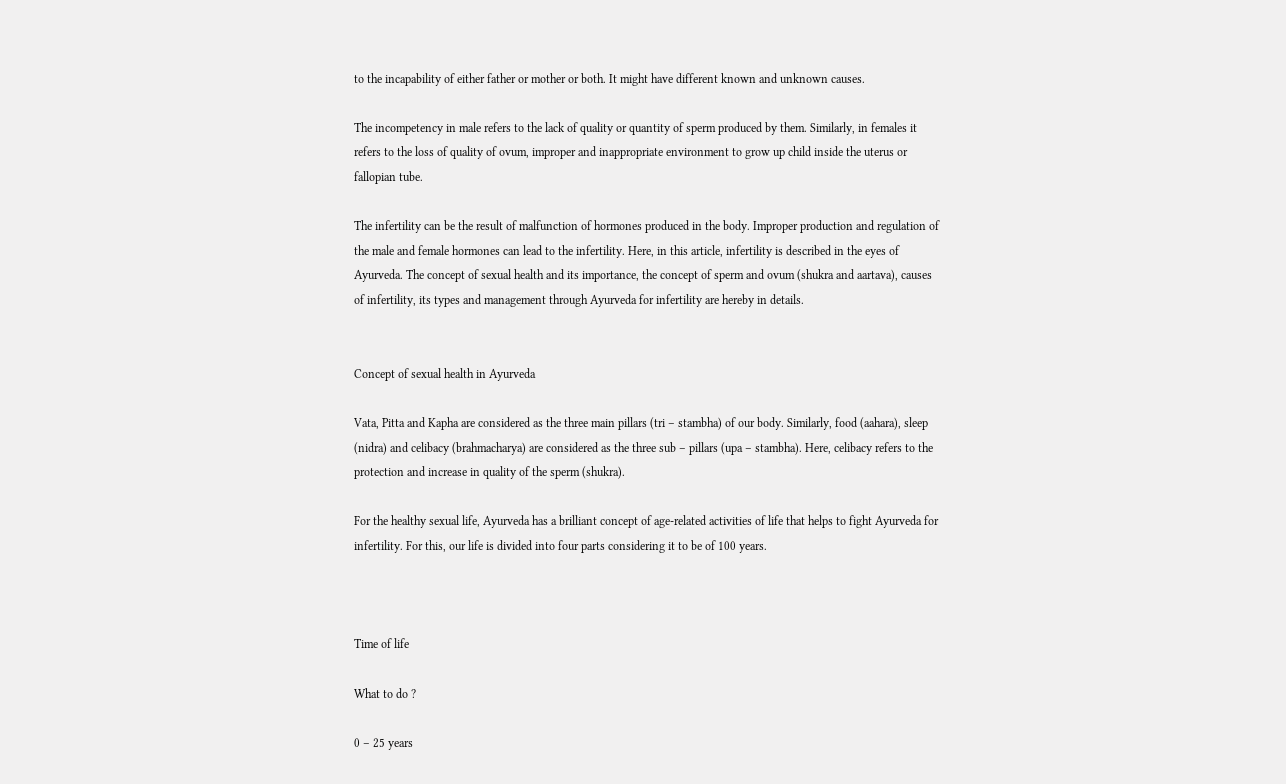to the incapability of either father or mother or both. It might have different known and unknown causes.

The incompetency in male refers to the lack of quality or quantity of sperm produced by them. Similarly, in females it refers to the loss of quality of ovum, improper and inappropriate environment to grow up child inside the uterus or fallopian tube.

The infertility can be the result of malfunction of hormones produced in the body. Improper production and regulation of the male and female hormones can lead to the infertility. Here, in this article, infertility is described in the eyes of Ayurveda. The concept of sexual health and its importance, the concept of sperm and ovum (shukra and aartava), causes of infertility, its types and management through Ayurveda for infertility are hereby in details.


Concept of sexual health in Ayurveda

Vata, Pitta and Kapha are considered as the three main pillars (tri – stambha) of our body. Similarly, food (aahara), sleep (nidra) and celibacy (brahmacharya) are considered as the three sub – pillars (upa – stambha). Here, celibacy refers to the protection and increase in quality of the sperm (shukra).

For the healthy sexual life, Ayurveda has a brilliant concept of age-related activities of life that helps to fight Ayurveda for infertility. For this, our life is divided into four parts considering it to be of 100 years.



Time of life

What to do ?

0 – 25 years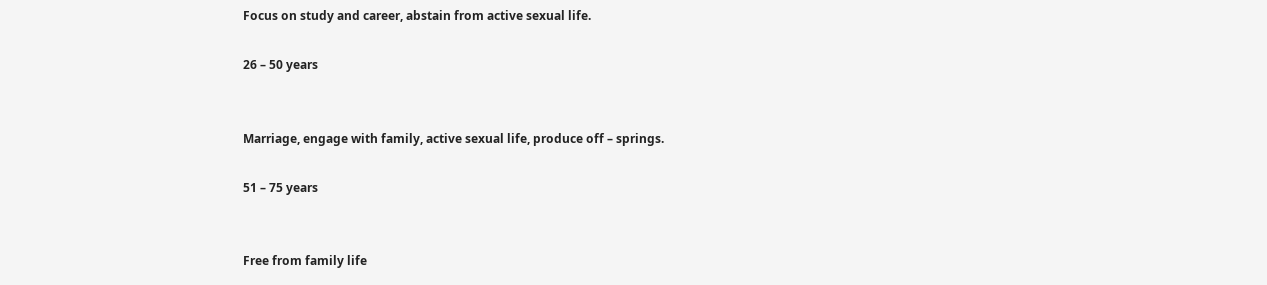Focus on study and career, abstain from active sexual life.

26 – 50 years


Marriage, engage with family, active sexual life, produce off – springs.

51 – 75 years


Free from family life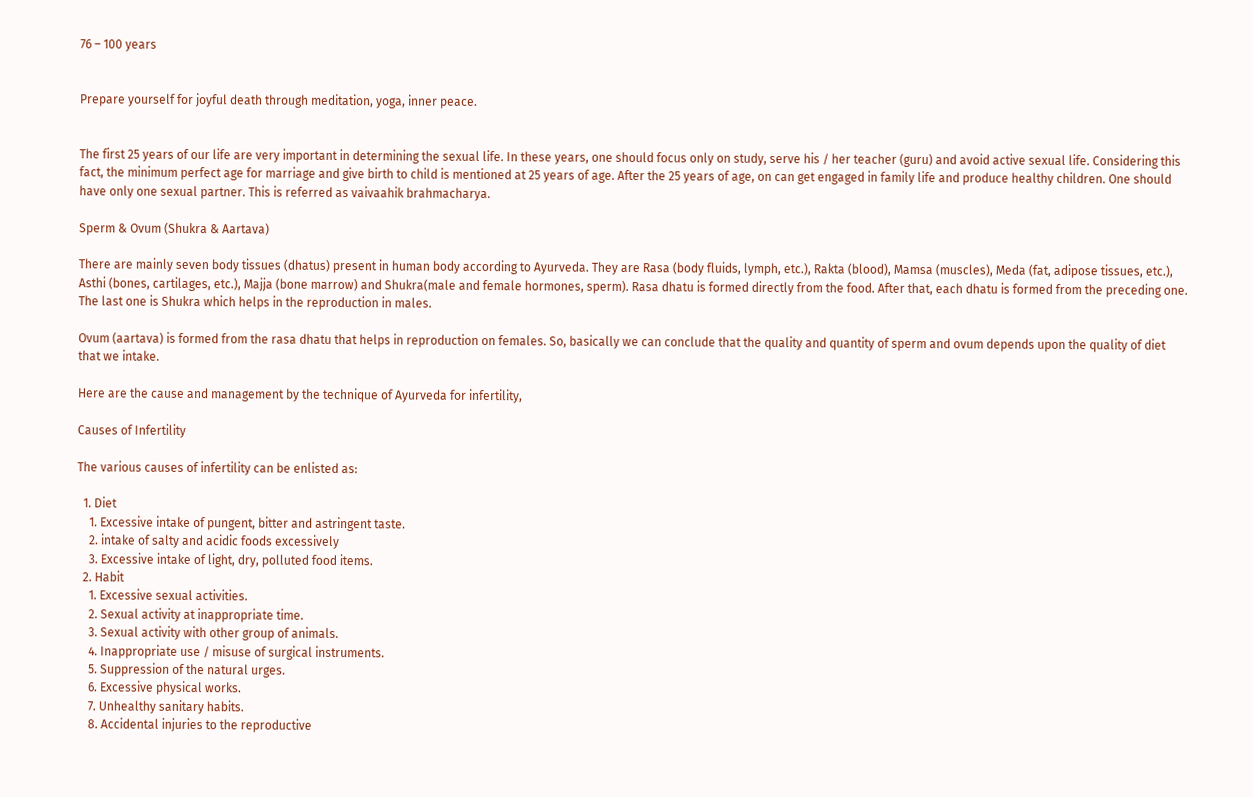76 – 100 years


Prepare yourself for joyful death through meditation, yoga, inner peace.


The first 25 years of our life are very important in determining the sexual life. In these years, one should focus only on study, serve his / her teacher (guru) and avoid active sexual life. Considering this fact, the minimum perfect age for marriage and give birth to child is mentioned at 25 years of age. After the 25 years of age, on can get engaged in family life and produce healthy children. One should have only one sexual partner. This is referred as vaivaahik brahmacharya.

Sperm & Ovum (Shukra & Aartava)

There are mainly seven body tissues (dhatus) present in human body according to Ayurveda. They are Rasa (body fluids, lymph, etc.), Rakta (blood), Mamsa (muscles), Meda (fat, adipose tissues, etc.), Asthi (bones, cartilages, etc.), Majja (bone marrow) and Shukra(male and female hormones, sperm). Rasa dhatu is formed directly from the food. After that, each dhatu is formed from the preceding one. The last one is Shukra which helps in the reproduction in males.

Ovum (aartava) is formed from the rasa dhatu that helps in reproduction on females. So, basically we can conclude that the quality and quantity of sperm and ovum depends upon the quality of diet that we intake.

Here are the cause and management by the technique of Ayurveda for infertility,

Causes of Infertility

The various causes of infertility can be enlisted as:

  1. Diet
    1. Excessive intake of pungent, bitter and astringent taste.
    2. intake of salty and acidic foods excessively
    3. Excessive intake of light, dry, polluted food items.
  2. Habit
    1. Excessive sexual activities.
    2. Sexual activity at inappropriate time.
    3. Sexual activity with other group of animals.
    4. Inappropriate use / misuse of surgical instruments.
    5. Suppression of the natural urges.
    6. Excessive physical works.
    7. Unhealthy sanitary habits.
    8. Accidental injuries to the reproductive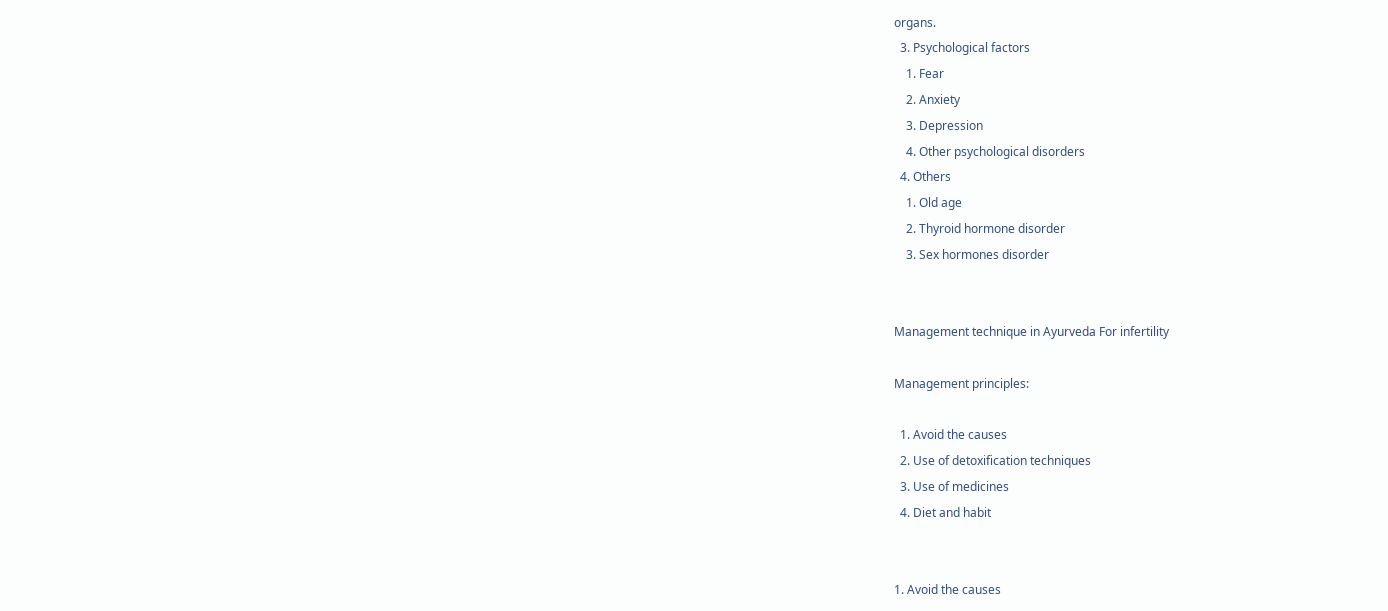organs.
  3. Psychological factors
    1. Fear
    2. Anxiety
    3. Depression
    4. Other psychological disorders
  4. Others
    1. Old age
    2. Thyroid hormone disorder
    3. Sex hormones disorder


Management technique in Ayurveda For infertility

Management principles:

  1. Avoid the causes
  2. Use of detoxification techniques
  3. Use of medicines
  4. Diet and habit


1. Avoid the causes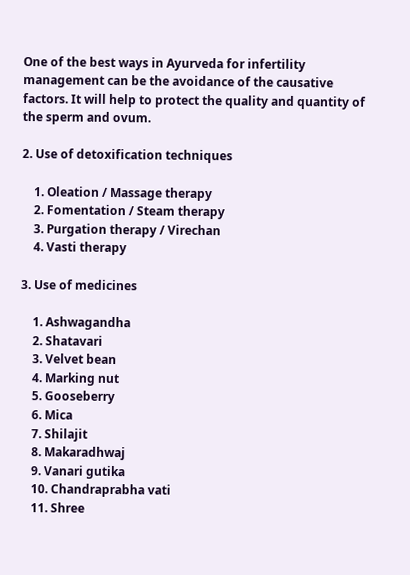One of the best ways in Ayurveda for infertility management can be the avoidance of the causative factors. It will help to protect the quality and quantity of the sperm and ovum.

2. Use of detoxification techniques

    1. Oleation / Massage therapy
    2. Fomentation / Steam therapy
    3. Purgation therapy / Virechan
    4. Vasti therapy

3. Use of medicines

    1. Ashwagandha
    2. Shatavari
    3. Velvet bean
    4. Marking nut
    5. Gooseberry
    6. Mica
    7. Shilajit
    8. Makaradhwaj
    9. Vanari gutika
    10. Chandraprabha vati
    11. Shree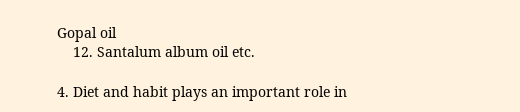Gopal oil
    12. Santalum album oil etc.

4. Diet and habit plays an important role in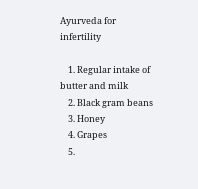Ayurveda for infertility

    1. Regular intake of butter and milk
    2. Black gram beans
    3. Honey
    4. Grapes
    5.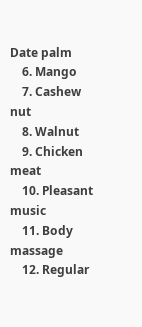Date palm
    6. Mango
    7. Cashew nut
    8. Walnut
    9. Chicken meat
    10. Pleasant music
    11. Body massage
    12. Regular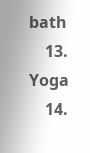bath
    13. Yoga
    14.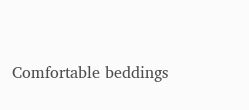Comfortable beddings